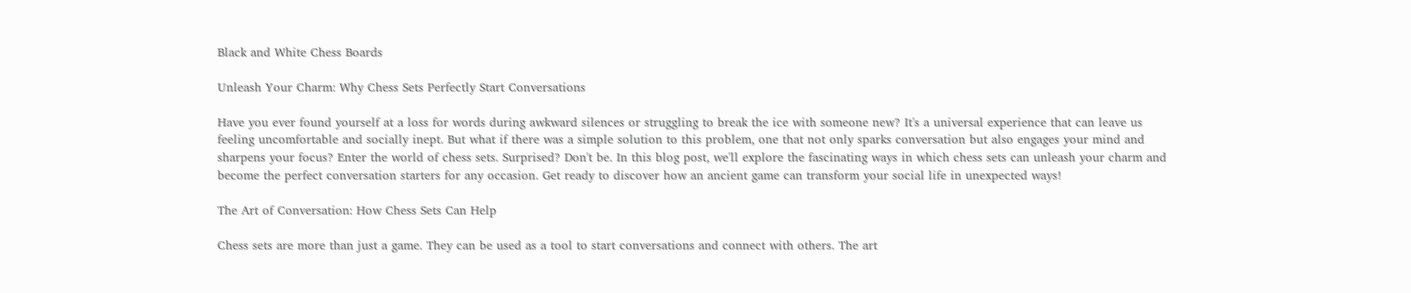Black and White Chess Boards

Unleash Your Charm: Why Chess Sets Perfectly Start Conversations

Have you ever found yourself at a loss for words during awkward silences or struggling to break the ice with someone new? It's a universal experience that can leave us feeling uncomfortable and socially inept. But what if there was a simple solution to this problem, one that not only sparks conversation but also engages your mind and sharpens your focus? Enter the world of chess sets. Surprised? Don't be. In this blog post, we'll explore the fascinating ways in which chess sets can unleash your charm and become the perfect conversation starters for any occasion. Get ready to discover how an ancient game can transform your social life in unexpected ways!

The Art of Conversation: How Chess Sets Can Help

Chess sets are more than just a game. They can be used as a tool to start conversations and connect with others. The art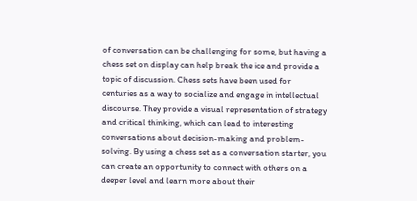of conversation can be challenging for some, but having a chess set on display can help break the ice and provide a topic of discussion. Chess sets have been used for centuries as a way to socialize and engage in intellectual discourse. They provide a visual representation of strategy and critical thinking, which can lead to interesting conversations about decision-making and problem-solving. By using a chess set as a conversation starter, you can create an opportunity to connect with others on a deeper level and learn more about their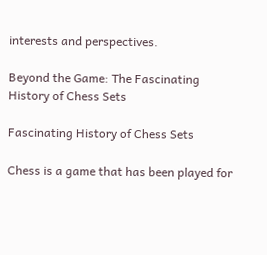interests and perspectives.

Beyond the Game: The Fascinating History of Chess Sets

Fascinating History of Chess Sets

Chess is a game that has been played for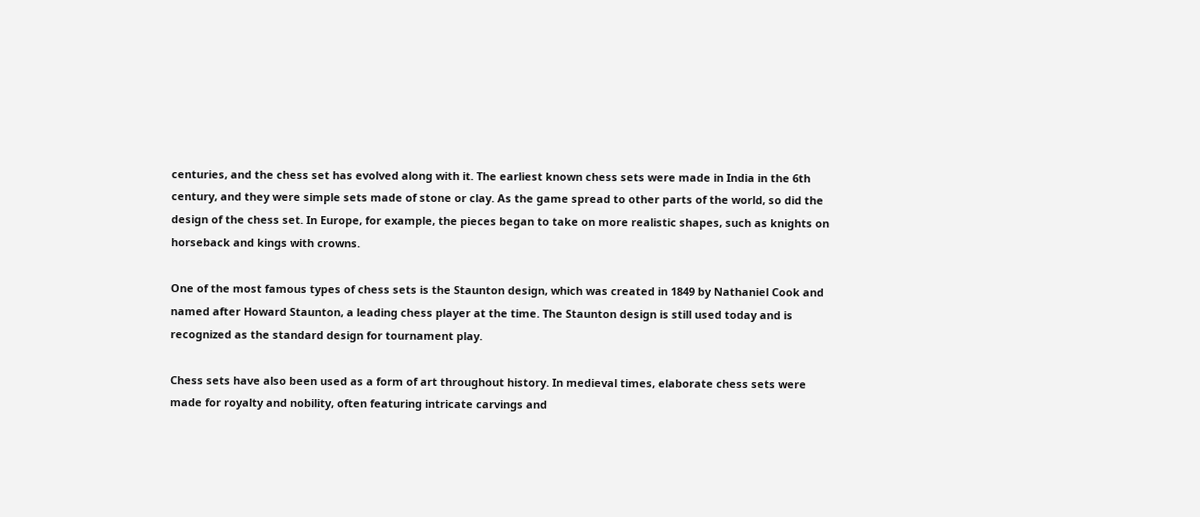centuries, and the chess set has evolved along with it. The earliest known chess sets were made in India in the 6th century, and they were simple sets made of stone or clay. As the game spread to other parts of the world, so did the design of the chess set. In Europe, for example, the pieces began to take on more realistic shapes, such as knights on horseback and kings with crowns.

One of the most famous types of chess sets is the Staunton design, which was created in 1849 by Nathaniel Cook and named after Howard Staunton, a leading chess player at the time. The Staunton design is still used today and is recognized as the standard design for tournament play.

Chess sets have also been used as a form of art throughout history. In medieval times, elaborate chess sets were made for royalty and nobility, often featuring intricate carvings and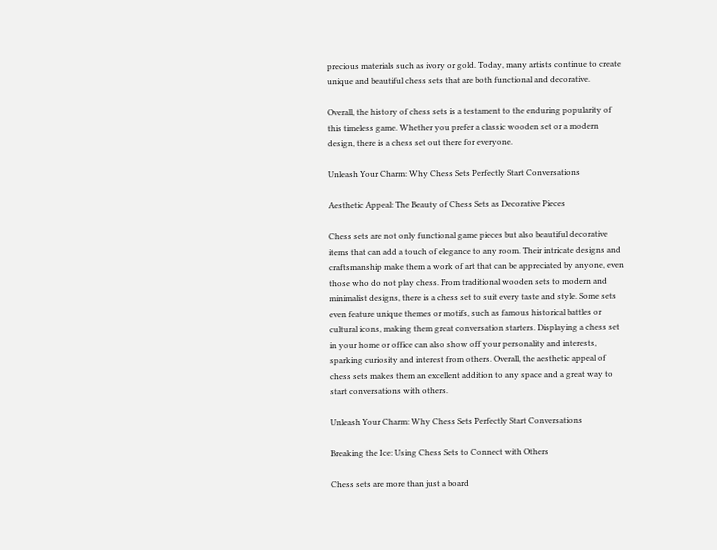precious materials such as ivory or gold. Today, many artists continue to create unique and beautiful chess sets that are both functional and decorative.

Overall, the history of chess sets is a testament to the enduring popularity of this timeless game. Whether you prefer a classic wooden set or a modern design, there is a chess set out there for everyone.

Unleash Your Charm: Why Chess Sets Perfectly Start Conversations

Aesthetic Appeal: The Beauty of Chess Sets as Decorative Pieces

Chess sets are not only functional game pieces but also beautiful decorative items that can add a touch of elegance to any room. Their intricate designs and craftsmanship make them a work of art that can be appreciated by anyone, even those who do not play chess. From traditional wooden sets to modern and minimalist designs, there is a chess set to suit every taste and style. Some sets even feature unique themes or motifs, such as famous historical battles or cultural icons, making them great conversation starters. Displaying a chess set in your home or office can also show off your personality and interests, sparking curiosity and interest from others. Overall, the aesthetic appeal of chess sets makes them an excellent addition to any space and a great way to start conversations with others.

Unleash Your Charm: Why Chess Sets Perfectly Start Conversations

Breaking the Ice: Using Chess Sets to Connect with Others

Chess sets are more than just a board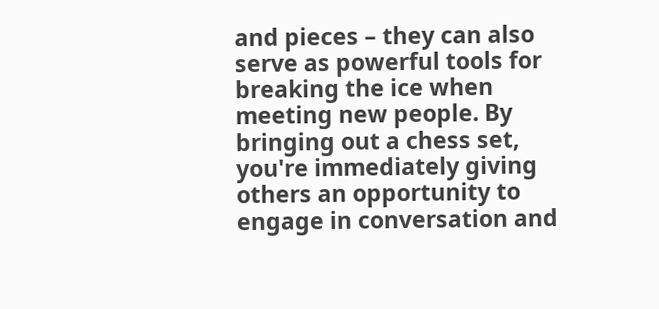and pieces – they can also serve as powerful tools for breaking the ice when meeting new people. By bringing out a chess set, you're immediately giving others an opportunity to engage in conversation and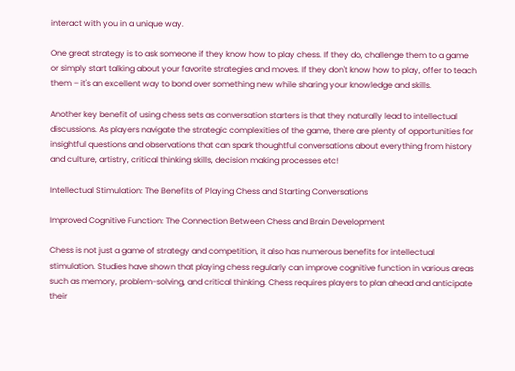interact with you in a unique way.

One great strategy is to ask someone if they know how to play chess. If they do, challenge them to a game or simply start talking about your favorite strategies and moves. If they don't know how to play, offer to teach them – it's an excellent way to bond over something new while sharing your knowledge and skills.

Another key benefit of using chess sets as conversation starters is that they naturally lead to intellectual discussions. As players navigate the strategic complexities of the game, there are plenty of opportunities for insightful questions and observations that can spark thoughtful conversations about everything from history and culture, artistry, critical thinking skills, decision making processes etc!

Intellectual Stimulation: The Benefits of Playing Chess and Starting Conversations

Improved Cognitive Function: The Connection Between Chess and Brain Development

Chess is not just a game of strategy and competition, it also has numerous benefits for intellectual stimulation. Studies have shown that playing chess regularly can improve cognitive function in various areas such as memory, problem-solving, and critical thinking. Chess requires players to plan ahead and anticipate their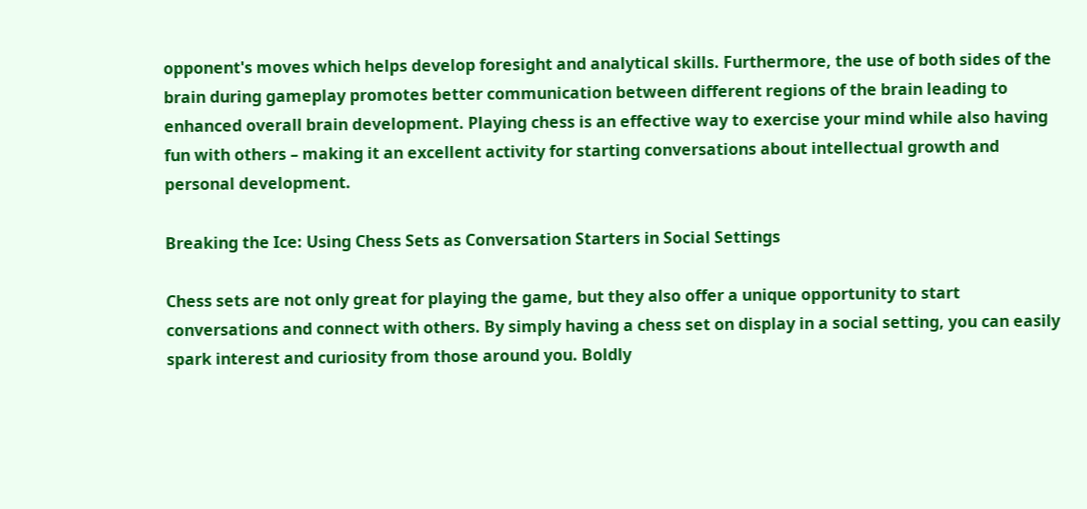opponent's moves which helps develop foresight and analytical skills. Furthermore, the use of both sides of the brain during gameplay promotes better communication between different regions of the brain leading to enhanced overall brain development. Playing chess is an effective way to exercise your mind while also having fun with others – making it an excellent activity for starting conversations about intellectual growth and personal development.

Breaking the Ice: Using Chess Sets as Conversation Starters in Social Settings

Chess sets are not only great for playing the game, but they also offer a unique opportunity to start conversations and connect with others. By simply having a chess set on display in a social setting, you can easily spark interest and curiosity from those around you. Boldly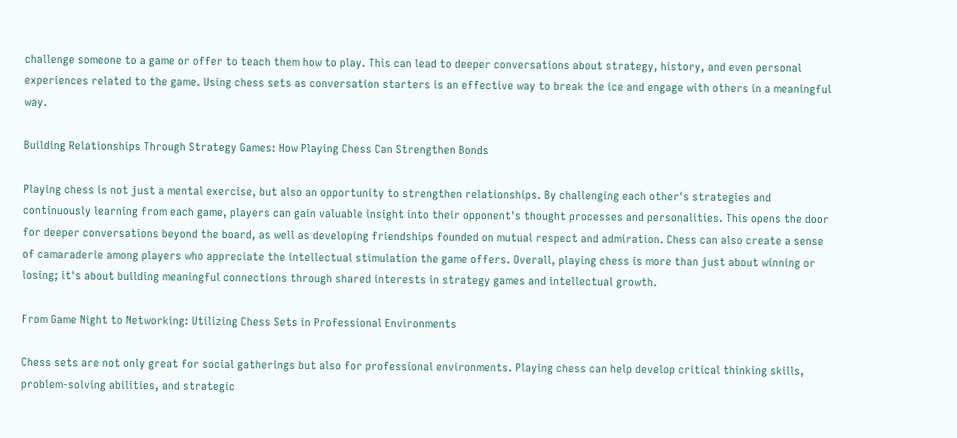challenge someone to a game or offer to teach them how to play. This can lead to deeper conversations about strategy, history, and even personal experiences related to the game. Using chess sets as conversation starters is an effective way to break the ice and engage with others in a meaningful way.

Building Relationships Through Strategy Games: How Playing Chess Can Strengthen Bonds

Playing chess is not just a mental exercise, but also an opportunity to strengthen relationships. By challenging each other's strategies and continuously learning from each game, players can gain valuable insight into their opponent's thought processes and personalities. This opens the door for deeper conversations beyond the board, as well as developing friendships founded on mutual respect and admiration. Chess can also create a sense of camaraderie among players who appreciate the intellectual stimulation the game offers. Overall, playing chess is more than just about winning or losing; it's about building meaningful connections through shared interests in strategy games and intellectual growth.

From Game Night to Networking: Utilizing Chess Sets in Professional Environments

Chess sets are not only great for social gatherings but also for professional environments. Playing chess can help develop critical thinking skills, problem-solving abilities, and strategic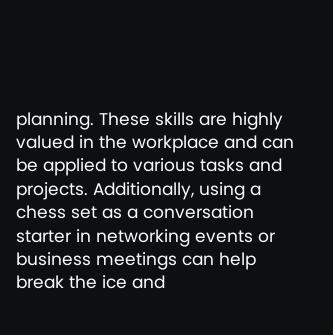planning. These skills are highly valued in the workplace and can be applied to various tasks and projects. Additionally, using a chess set as a conversation starter in networking events or business meetings can help break the ice and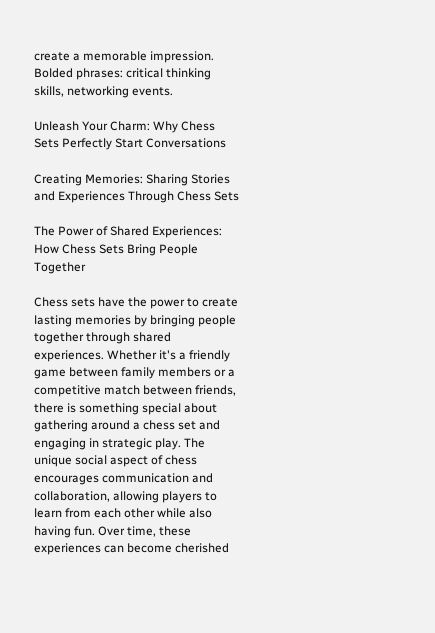create a memorable impression. Bolded phrases: critical thinking skills, networking events.

Unleash Your Charm: Why Chess Sets Perfectly Start Conversations

Creating Memories: Sharing Stories and Experiences Through Chess Sets

The Power of Shared Experiences: How Chess Sets Bring People Together

Chess sets have the power to create lasting memories by bringing people together through shared experiences. Whether it's a friendly game between family members or a competitive match between friends, there is something special about gathering around a chess set and engaging in strategic play. The unique social aspect of chess encourages communication and collaboration, allowing players to learn from each other while also having fun. Over time, these experiences can become cherished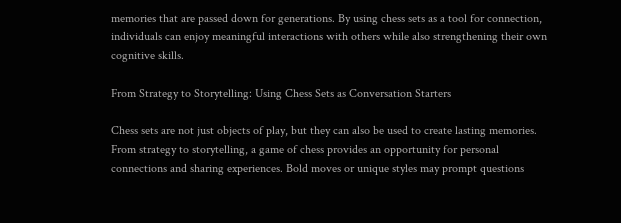memories that are passed down for generations. By using chess sets as a tool for connection, individuals can enjoy meaningful interactions with others while also strengthening their own cognitive skills.

From Strategy to Storytelling: Using Chess Sets as Conversation Starters

Chess sets are not just objects of play, but they can also be used to create lasting memories. From strategy to storytelling, a game of chess provides an opportunity for personal connections and sharing experiences. Bold moves or unique styles may prompt questions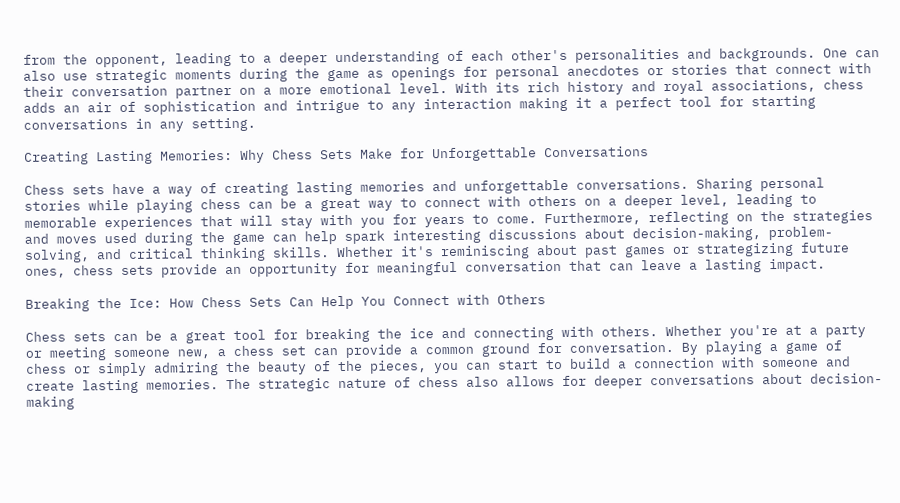from the opponent, leading to a deeper understanding of each other's personalities and backgrounds. One can also use strategic moments during the game as openings for personal anecdotes or stories that connect with their conversation partner on a more emotional level. With its rich history and royal associations, chess adds an air of sophistication and intrigue to any interaction making it a perfect tool for starting conversations in any setting.

Creating Lasting Memories: Why Chess Sets Make for Unforgettable Conversations

Chess sets have a way of creating lasting memories and unforgettable conversations. Sharing personal stories while playing chess can be a great way to connect with others on a deeper level, leading to memorable experiences that will stay with you for years to come. Furthermore, reflecting on the strategies and moves used during the game can help spark interesting discussions about decision-making, problem-solving, and critical thinking skills. Whether it's reminiscing about past games or strategizing future ones, chess sets provide an opportunity for meaningful conversation that can leave a lasting impact.

Breaking the Ice: How Chess Sets Can Help You Connect with Others

Chess sets can be a great tool for breaking the ice and connecting with others. Whether you're at a party or meeting someone new, a chess set can provide a common ground for conversation. By playing a game of chess or simply admiring the beauty of the pieces, you can start to build a connection with someone and create lasting memories. The strategic nature of chess also allows for deeper conversations about decision-making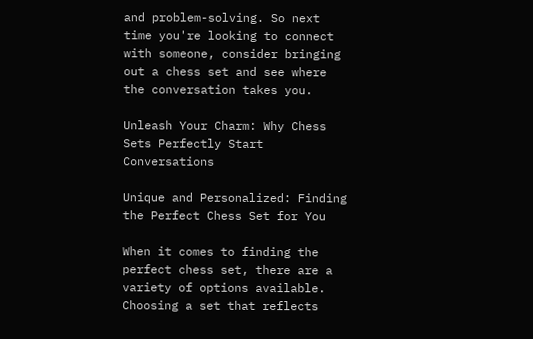and problem-solving. So next time you're looking to connect with someone, consider bringing out a chess set and see where the conversation takes you.

Unleash Your Charm: Why Chess Sets Perfectly Start Conversations

Unique and Personalized: Finding the Perfect Chess Set for You

When it comes to finding the perfect chess set, there are a variety of options available. Choosing a set that reflects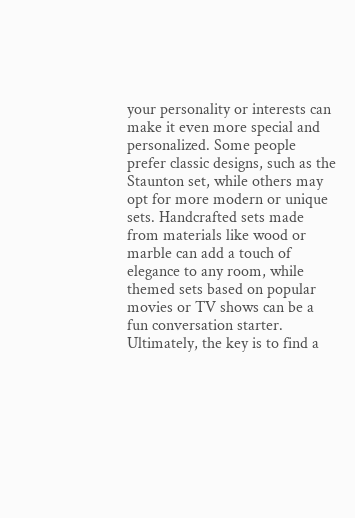your personality or interests can make it even more special and personalized. Some people prefer classic designs, such as the Staunton set, while others may opt for more modern or unique sets. Handcrafted sets made from materials like wood or marble can add a touch of elegance to any room, while themed sets based on popular movies or TV shows can be a fun conversation starter. Ultimately, the key is to find a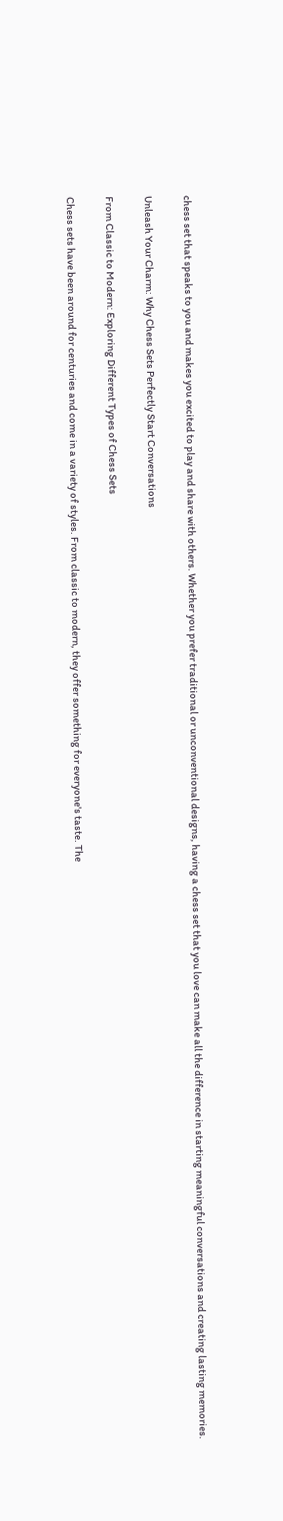chess set that speaks to you and makes you excited to play and share with others. Whether you prefer traditional or unconventional designs, having a chess set that you love can make all the difference in starting meaningful conversations and creating lasting memories.

Unleash Your Charm: Why Chess Sets Perfectly Start Conversations

From Classic to Modern: Exploring Different Types of Chess Sets

Chess sets have been around for centuries and come in a variety of styles. From classic to modern, they offer something for everyone's taste. The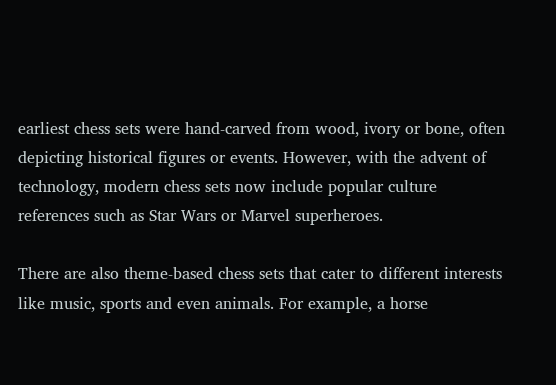earliest chess sets were hand-carved from wood, ivory or bone, often depicting historical figures or events. However, with the advent of technology, modern chess sets now include popular culture references such as Star Wars or Marvel superheroes.

There are also theme-based chess sets that cater to different interests like music, sports and even animals. For example, a horse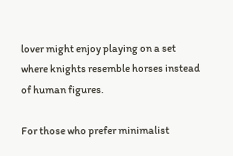lover might enjoy playing on a set where knights resemble horses instead of human figures.

For those who prefer minimalist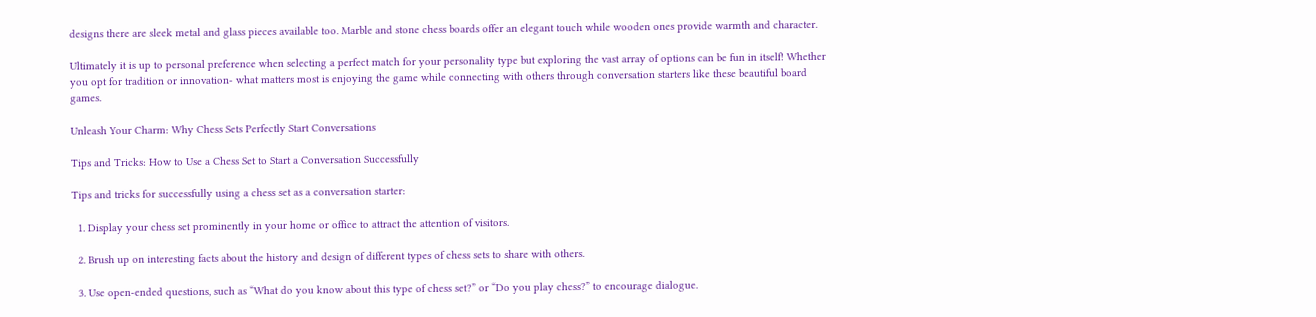designs there are sleek metal and glass pieces available too. Marble and stone chess boards offer an elegant touch while wooden ones provide warmth and character.

Ultimately it is up to personal preference when selecting a perfect match for your personality type but exploring the vast array of options can be fun in itself! Whether you opt for tradition or innovation- what matters most is enjoying the game while connecting with others through conversation starters like these beautiful board games.

Unleash Your Charm: Why Chess Sets Perfectly Start Conversations

Tips and Tricks: How to Use a Chess Set to Start a Conversation Successfully

Tips and tricks for successfully using a chess set as a conversation starter:

  1. Display your chess set prominently in your home or office to attract the attention of visitors.

  2. Brush up on interesting facts about the history and design of different types of chess sets to share with others.

  3. Use open-ended questions, such as “What do you know about this type of chess set?” or “Do you play chess?” to encourage dialogue.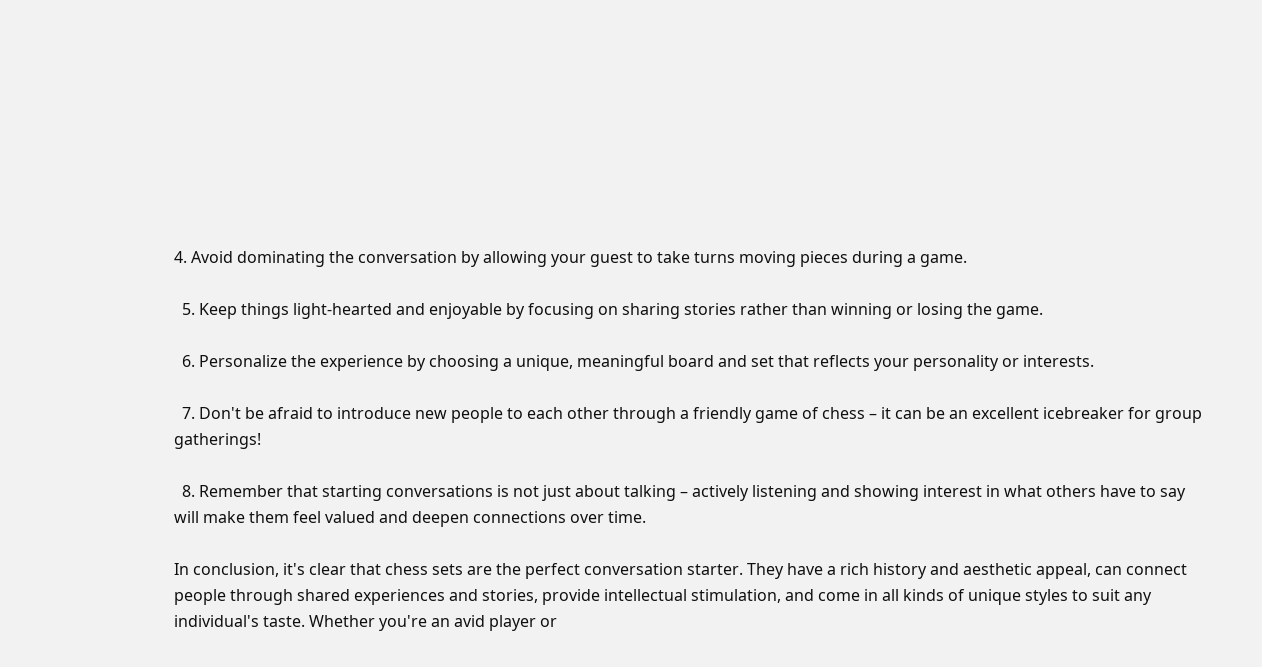4. Avoid dominating the conversation by allowing your guest to take turns moving pieces during a game.

  5. Keep things light-hearted and enjoyable by focusing on sharing stories rather than winning or losing the game.

  6. Personalize the experience by choosing a unique, meaningful board and set that reflects your personality or interests.

  7. Don't be afraid to introduce new people to each other through a friendly game of chess – it can be an excellent icebreaker for group gatherings!

  8. Remember that starting conversations is not just about talking – actively listening and showing interest in what others have to say will make them feel valued and deepen connections over time.

In conclusion, it's clear that chess sets are the perfect conversation starter. They have a rich history and aesthetic appeal, can connect people through shared experiences and stories, provide intellectual stimulation, and come in all kinds of unique styles to suit any individual's taste. Whether you're an avid player or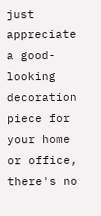just appreciate a good-looking decoration piece for your home or office, there's no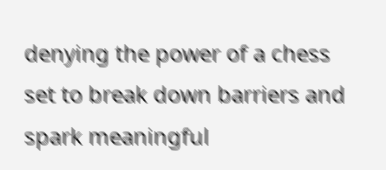denying the power of a chess set to break down barriers and spark meaningful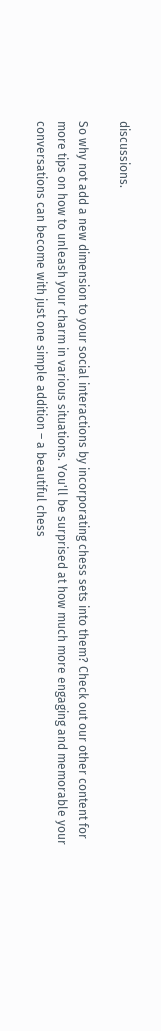discussions.

So why not add a new dimension to your social interactions by incorporating chess sets into them? Check out our other content for more tips on how to unleash your charm in various situations. You'll be surprised at how much more engaging and memorable your conversations can become with just one simple addition – a beautiful chess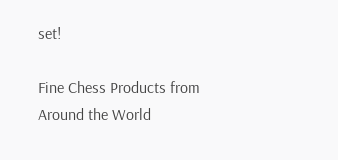set!

Fine Chess Products from Around the World